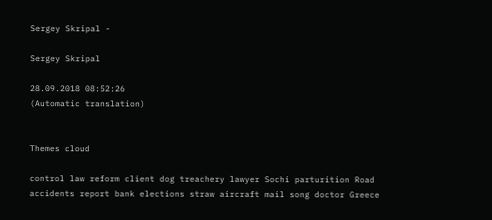Sergey Skripal -

Sergey Skripal

28.09.2018 08:52:26
(Automatic translation)


Themes cloud

control law reform client dog treachery lawyer Sochi parturition Road accidents report bank elections straw aircraft mail song doctor Greece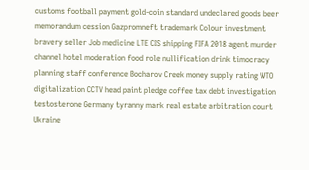customs football payment gold-coin standard undeclared goods beer memorandum cession Gazpromneft trademark Colour investment bravery seller Job medicine LTE CIS shipping FIFA 2018 agent murder channel hotel moderation food role nullification drink timocracy planning staff conference Bocharov Creek money supply rating WTO digitalization CCTV head paint pledge coffee tax debt investigation testosterone Germany tyranny mark real estate arbitration court Ukraine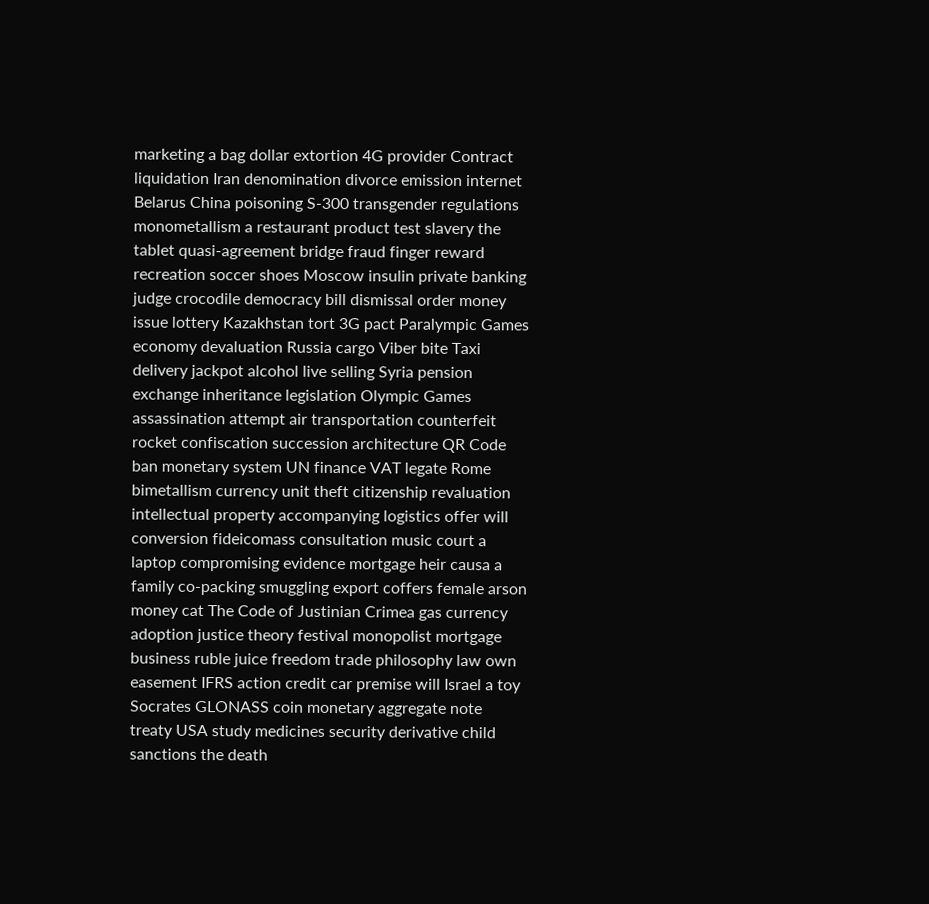marketing a bag dollar extortion 4G provider Contract liquidation Iran denomination divorce emission internet Belarus China poisoning S-300 transgender regulations monometallism a restaurant product test slavery the tablet quasi-agreement bridge fraud finger reward recreation soccer shoes Moscow insulin private banking judge crocodile democracy bill dismissal order money issue lottery Kazakhstan tort 3G pact Paralympic Games economy devaluation Russia cargo Viber bite Taxi delivery jackpot alcohol live selling Syria pension exchange inheritance legislation Olympic Games assassination attempt air transportation counterfeit rocket confiscation succession architecture QR Code ban monetary system UN finance VAT legate Rome bimetallism currency unit theft citizenship revaluation intellectual property accompanying logistics offer will conversion fideicomass consultation music court a laptop compromising evidence mortgage heir causa a family co-packing smuggling export coffers female arson money cat The Code of Justinian Crimea gas currency adoption justice theory festival monopolist mortgage business ruble juice freedom trade philosophy law own easement IFRS action credit car premise will Israel a toy Socrates GLONASS coin monetary aggregate note treaty USA study medicines security derivative child sanctions the death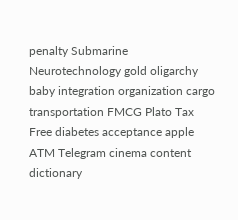penalty Submarine Neurotechnology gold oligarchy baby integration organization cargo transportation FMCG Plato Tax Free diabetes acceptance apple ATM Telegram cinema content dictionary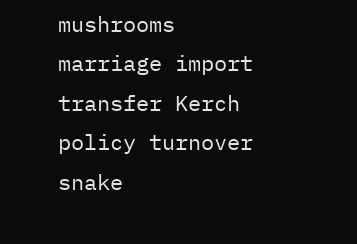mushrooms marriage import transfer Kerch policy turnover snake